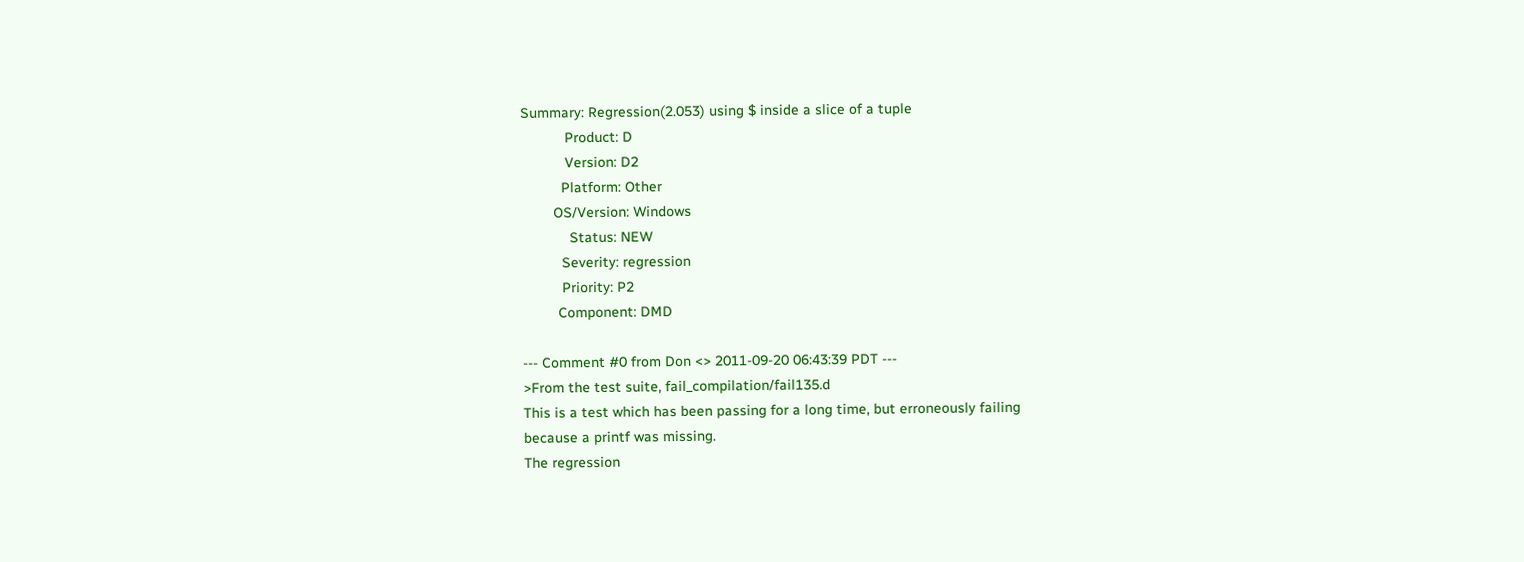Summary: Regression(2.053) using $ inside a slice of a tuple
           Product: D
           Version: D2
          Platform: Other
        OS/Version: Windows
            Status: NEW
          Severity: regression
          Priority: P2
         Component: DMD

--- Comment #0 from Don <> 2011-09-20 06:43:39 PDT ---
>From the test suite, fail_compilation/fail135.d
This is a test which has been passing for a long time, but erroneously failing
because a printf was missing.
The regression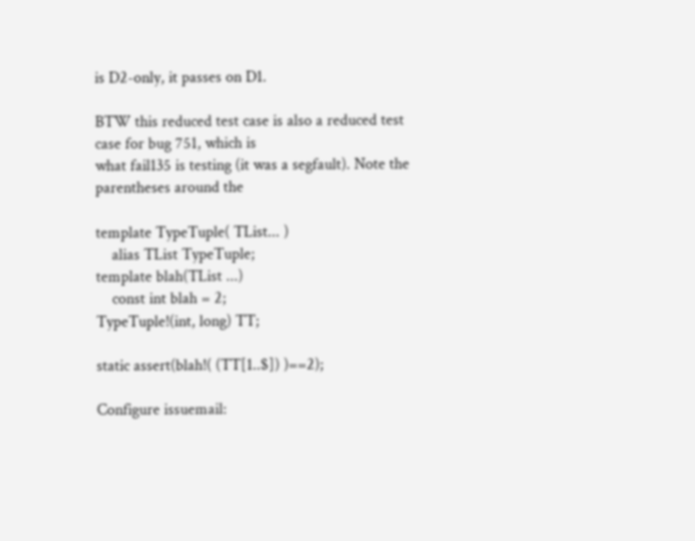is D2-only, it passes on D1.

BTW this reduced test case is also a reduced test case for bug 751, which is
what fail135 is testing (it was a segfault). Note the parentheses around the

template TypeTuple( TList... )
    alias TList TypeTuple;
template blah(TList ...)
    const int blah = 2;
TypeTuple!(int, long) TT;

static assert(blah!( (TT[1..$]) )==2);

Configure issuemail: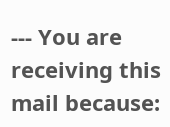--- You are receiving this mail because: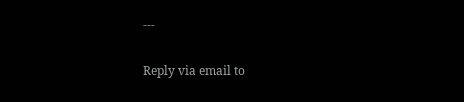---

Reply via email to